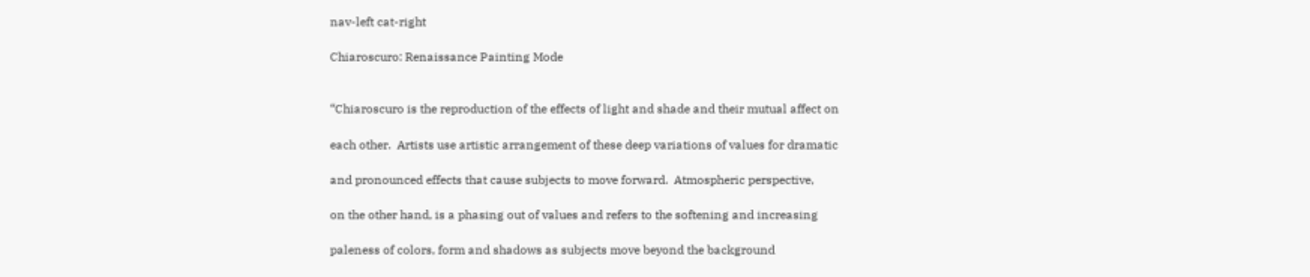nav-left cat-right

Chiaroscuro: Renaissance Painting Mode


“Chiaroscuro is the reproduction of the effects of light and shade and their mutual affect on

each other.  Artists use artistic arrangement of these deep variations of values for dramatic

and pronounced effects that cause subjects to move forward.  Atmospheric perspective,

on the other hand, is a phasing out of values and refers to the softening and increasing

paleness of colors, form and shadows as subjects move beyond the background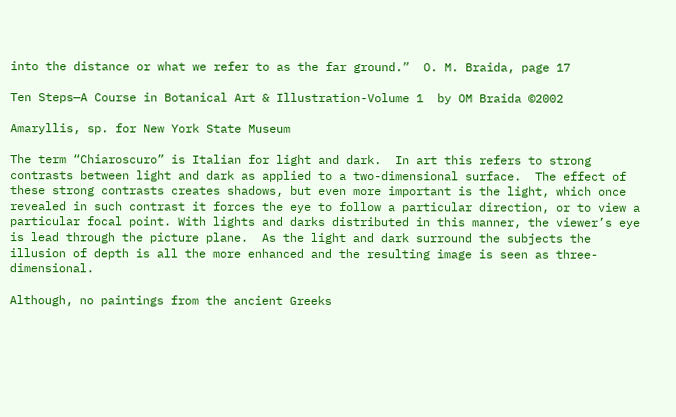into the distance or what we refer to as the far ground.”  O. M. Braida, page 17

Ten Steps—A Course in Botanical Art & Illustration-Volume 1  by OM Braida ©2002

Amaryllis, sp. for New York State Museum

The term “Chiaroscuro” is Italian for light and dark.  In art this refers to strong contrasts between light and dark as applied to a two-dimensional surface.  The effect of these strong contrasts creates shadows, but even more important is the light, which once revealed in such contrast it forces the eye to follow a particular direction, or to view a particular focal point. With lights and darks distributed in this manner, the viewer’s eye is lead through the picture plane.  As the light and dark surround the subjects the illusion of depth is all the more enhanced and the resulting image is seen as three-dimensional.

Although, no paintings from the ancient Greeks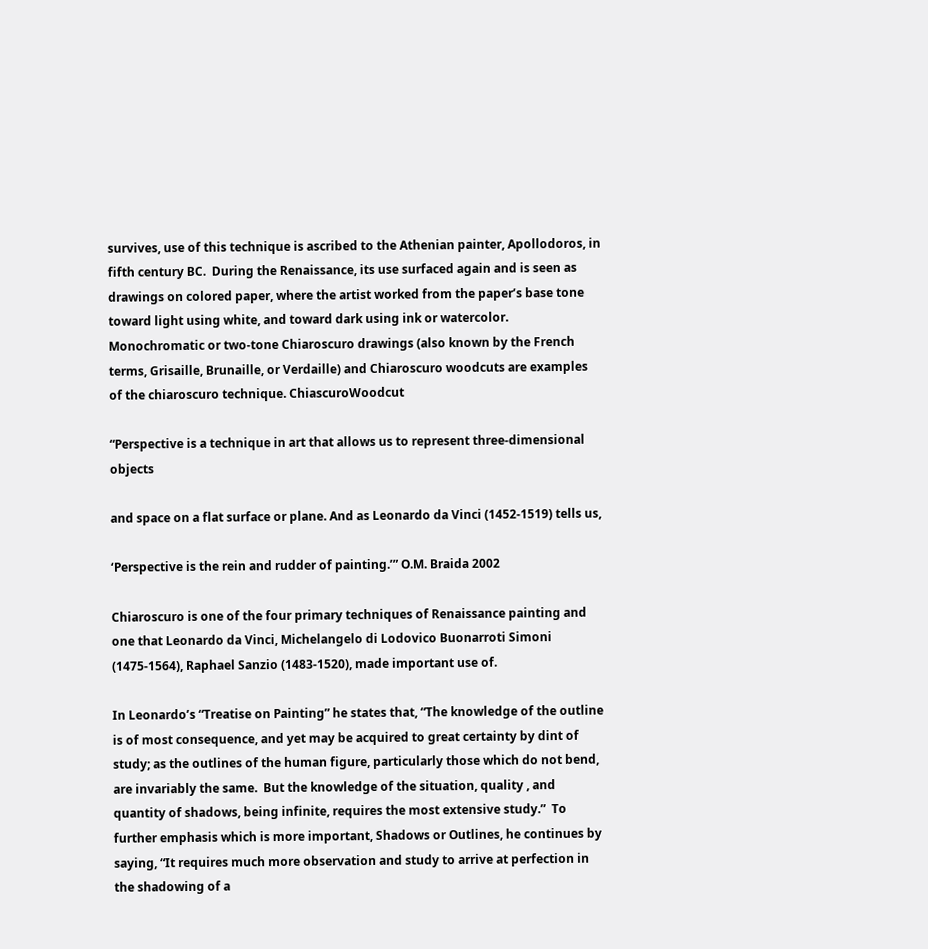survives, use of this technique is ascribed to the Athenian painter, Apollodoros, in fifth century BC.  During the Renaissance, its use surfaced again and is seen as drawings on colored paper, where the artist worked from the paper’s base tone toward light using white, and toward dark using ink or watercolor.  Monochromatic or two-tone Chiaroscuro drawings (also known by the French terms, Grisaille, Brunaille, or Verdaille) and Chiaroscuro woodcuts are examples of the chiaroscuro technique. ChiascuroWoodcut

“Perspective is a technique in art that allows us to represent three-dimensional objects

and space on a flat surface or plane. And as Leonardo da Vinci (1452-1519) tells us,

‘Perspective is the rein and rudder of painting.’” O.M. Braida 2002

Chiaroscuro is one of the four primary techniques of Renaissance painting and one that Leonardo da Vinci, Michelangelo di Lodovico Buonarroti Simoni (1475-1564), Raphael Sanzio (1483-1520), made important use of.

In Leonardo’s “Treatise on Painting” he states that, “The knowledge of the outline is of most consequence, and yet may be acquired to great certainty by dint of study; as the outlines of the human figure, particularly those which do not bend, are invariably the same.  But the knowledge of the situation, quality , and quantity of shadows, being infinite, requires the most extensive study.”  To further emphasis which is more important, Shadows or Outlines, he continues by saying, “It requires much more observation and study to arrive at perfection in the shadowing of a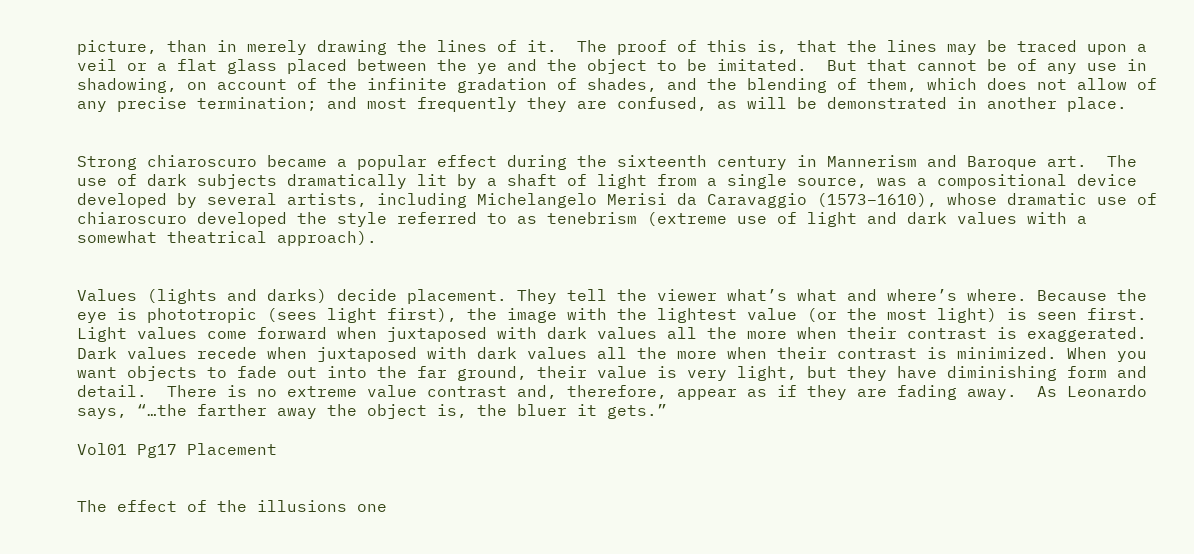picture, than in merely drawing the lines of it.  The proof of this is, that the lines may be traced upon a veil or a flat glass placed between the ye and the object to be imitated.  But that cannot be of any use in shadowing, on account of the infinite gradation of shades, and the blending of them, which does not allow of any precise termination; and most frequently they are confused, as will be demonstrated in another place.


Strong chiaroscuro became a popular effect during the sixteenth century in Mannerism and Baroque art.  The use of dark subjects dramatically lit by a shaft of light from a single source, was a compositional device developed by several artists, including Michelangelo Merisi da Caravaggio (1573–1610), whose dramatic use of chiaroscuro developed the style referred to as tenebrism (extreme use of light and dark values with a somewhat theatrical approach).


Values (lights and darks) decide placement. They tell the viewer what’s what and where’s where. Because the eye is phototropic (sees light first), the image with the lightest value (or the most light) is seen first. Light values come forward when juxtaposed with dark values all the more when their contrast is exaggerated.  Dark values recede when juxtaposed with dark values all the more when their contrast is minimized. When you want objects to fade out into the far ground, their value is very light, but they have diminishing form and detail.  There is no extreme value contrast and, therefore, appear as if they are fading away.  As Leonardo says, “…the farther away the object is, the bluer it gets.”

Vol01 Pg17 Placement


The effect of the illusions one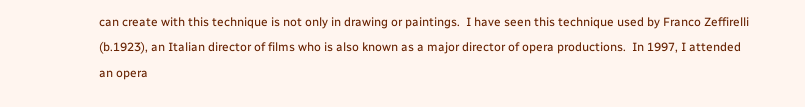can create with this technique is not only in drawing or paintings.  I have seen this technique used by Franco Zeffirelli (b.1923), an Italian director of films who is also known as a major director of opera productions.  In 1997, I attended an opera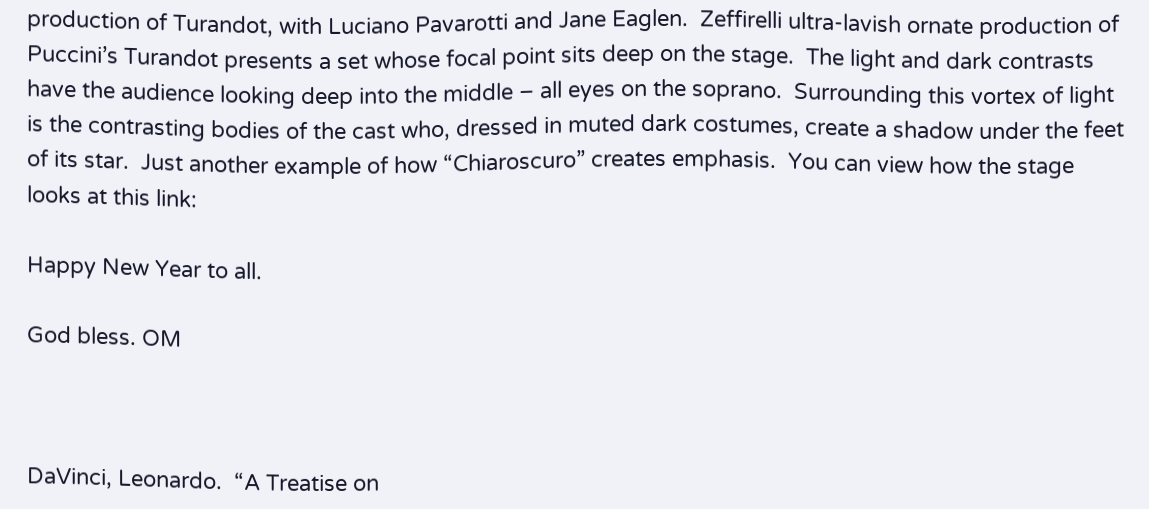production of Turandot, with Luciano Pavarotti and Jane Eaglen.  Zeffirelli ultra-lavish ornate production of Puccini’s Turandot presents a set whose focal point sits deep on the stage.  The light and dark contrasts have the audience looking deep into the middle – all eyes on the soprano.  Surrounding this vortex of light is the contrasting bodies of the cast who, dressed in muted dark costumes, create a shadow under the feet of its star.  Just another example of how “Chiaroscuro” creates emphasis.  You can view how the stage looks at this link:

Happy New Year to all.

God bless. OM



DaVinci, Leonardo.  “A Treatise on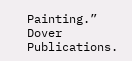Painting.”  Dover Publications.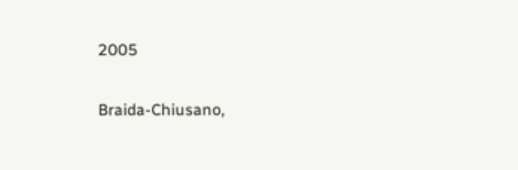2005

Braida-Chiusano,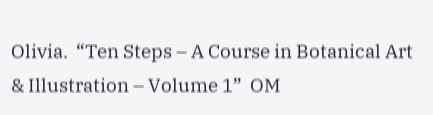Olivia.  “Ten Steps – A Course in Botanical Art & Illustration – Volume 1”  OM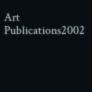Art Publications2002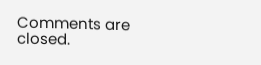Comments are closed.